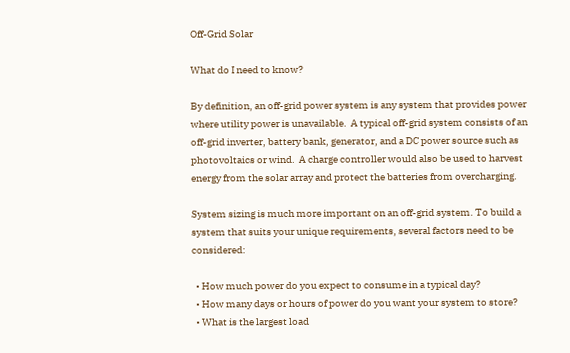Off-Grid Solar

What do I need to know?

By definition, an off-grid power system is any system that provides power where utility power is unavailable.  A typical off-grid system consists of an off-grid inverter, battery bank, generator, and a DC power source such as photovoltaics or wind.  A charge controller would also be used to harvest energy from the solar array and protect the batteries from overcharging.

System sizing is much more important on an off-grid system. To build a system that suits your unique requirements, several factors need to be considered:

  • How much power do you expect to consume in a typical day?
  • How many days or hours of power do you want your system to store?
  • What is the largest load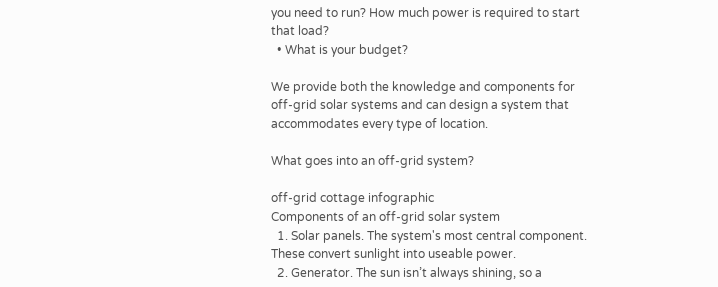you need to run? How much power is required to start that load?
  • What is your budget?

We provide both the knowledge and components for off-grid solar systems and can design a system that accommodates every type of location.

What goes into an off-grid system?

off-grid cottage infographic
Components of an off-grid solar system
  1. Solar panels. The system's most central component. These convert sunlight into useable power.
  2. Generator. The sun isn’t always shining, so a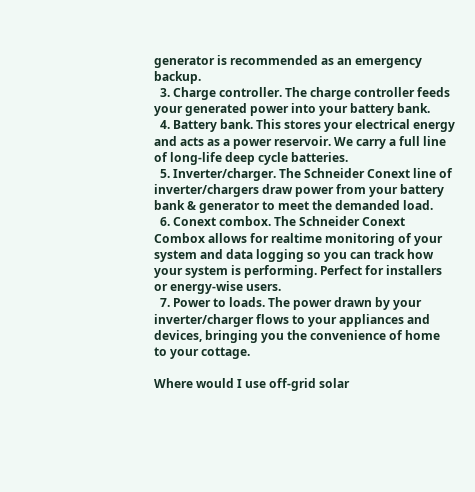generator is recommended as an emergency backup.
  3. Charge controller. The charge controller feeds your generated power into your battery bank.
  4. Battery bank. This stores your electrical energy and acts as a power reservoir. We carry a full line of long-life deep cycle batteries.
  5. Inverter/charger. The Schneider Conext line of inverter/chargers draw power from your battery bank & generator to meet the demanded load.
  6. Conext combox. The Schneider Conext Combox allows for realtime monitoring of your system and data logging so you can track how your system is performing. Perfect for installers or energy-wise users.
  7. Power to loads. The power drawn by your inverter/charger flows to your appliances and devices, bringing you the convenience of home to your cottage.

Where would I use off-grid solar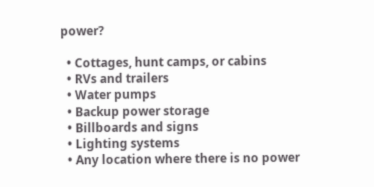power?

  • Cottages, hunt camps, or cabins
  • RVs and trailers
  • Water pumps
  • Backup power storage
  • Billboards and signs
  • Lighting systems
  • Any location where there is no power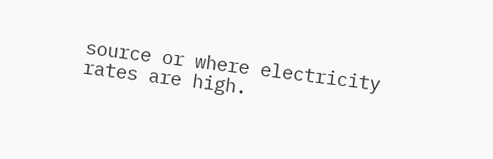source or where electricity rates are high.